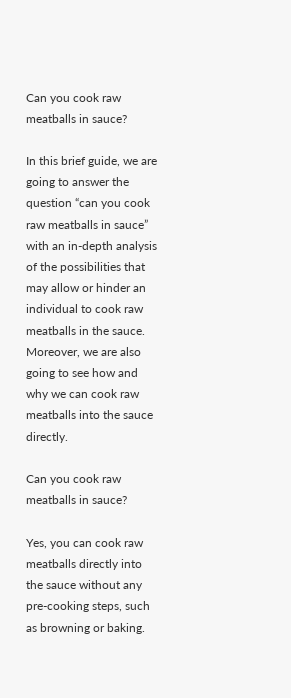Can you cook raw meatballs in sauce?

In this brief guide, we are going to answer the question “can you cook raw meatballs in sauce” with an in-depth analysis of the possibilities that may allow or hinder an individual to cook raw meatballs in the sauce. Moreover, we are also going to see how and why we can cook raw meatballs into the sauce directly.

Can you cook raw meatballs in sauce?

Yes, you can cook raw meatballs directly into the sauce without any pre-cooking steps, such as browning or baking.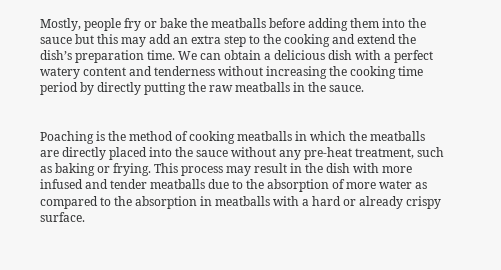Mostly, people fry or bake the meatballs before adding them into the sauce but this may add an extra step to the cooking and extend the dish’s preparation time. We can obtain a delicious dish with a perfect watery content and tenderness without increasing the cooking time period by directly putting the raw meatballs in the sauce.


Poaching is the method of cooking meatballs in which the meatballs are directly placed into the sauce without any pre-heat treatment, such as baking or frying. This process may result in the dish with more infused and tender meatballs due to the absorption of more water as compared to the absorption in meatballs with a hard or already crispy surface.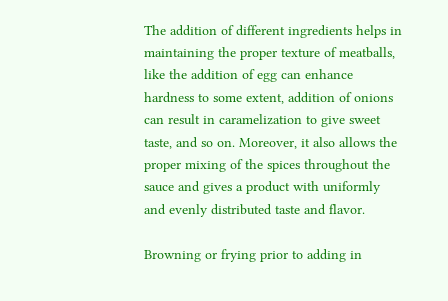The addition of different ingredients helps in maintaining the proper texture of meatballs, like the addition of egg can enhance hardness to some extent, addition of onions can result in caramelization to give sweet taste, and so on. Moreover, it also allows the proper mixing of the spices throughout the sauce and gives a product with uniformly and evenly distributed taste and flavor.

Browning or frying prior to adding in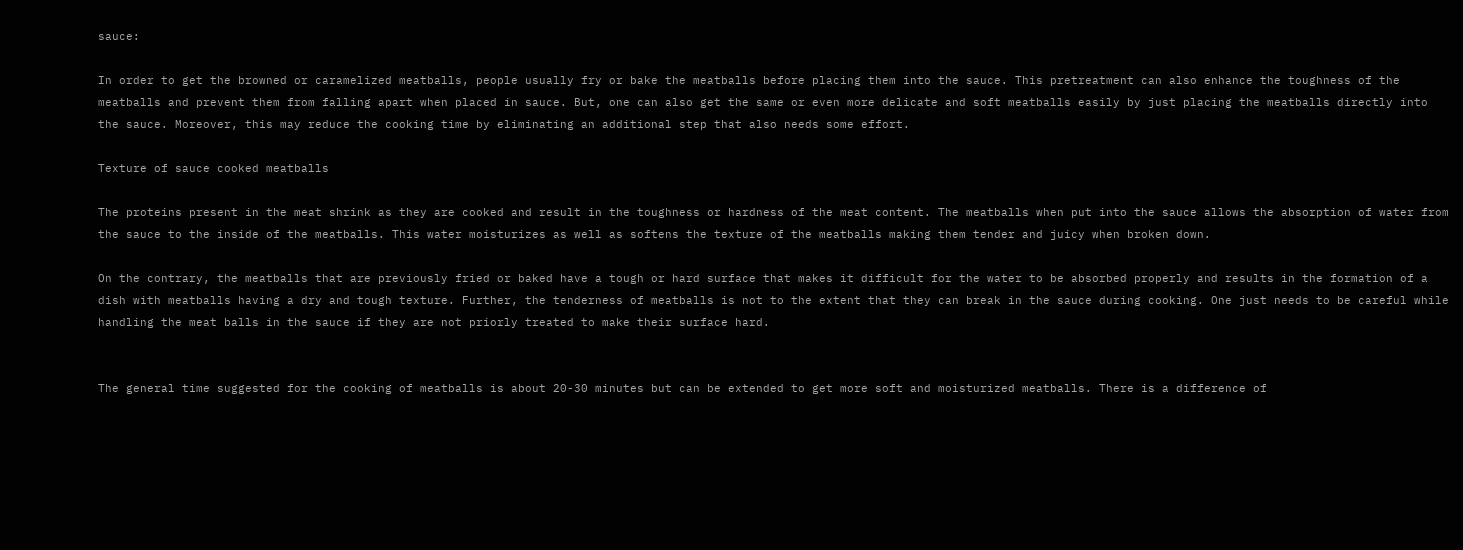sauce:

In order to get the browned or caramelized meatballs, people usually fry or bake the meatballs before placing them into the sauce. This pretreatment can also enhance the toughness of the meatballs and prevent them from falling apart when placed in sauce. But, one can also get the same or even more delicate and soft meatballs easily by just placing the meatballs directly into the sauce. Moreover, this may reduce the cooking time by eliminating an additional step that also needs some effort.

Texture of sauce cooked meatballs

The proteins present in the meat shrink as they are cooked and result in the toughness or hardness of the meat content. The meatballs when put into the sauce allows the absorption of water from the sauce to the inside of the meatballs. This water moisturizes as well as softens the texture of the meatballs making them tender and juicy when broken down.

On the contrary, the meatballs that are previously fried or baked have a tough or hard surface that makes it difficult for the water to be absorbed properly and results in the formation of a dish with meatballs having a dry and tough texture. Further, the tenderness of meatballs is not to the extent that they can break in the sauce during cooking. One just needs to be careful while handling the meat balls in the sauce if they are not priorly treated to make their surface hard.


The general time suggested for the cooking of meatballs is about 20-30 minutes but can be extended to get more soft and moisturized meatballs. There is a difference of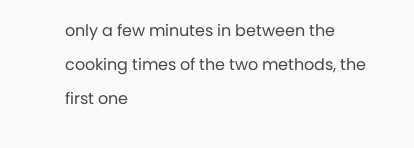only a few minutes in between the cooking times of the two methods, the first one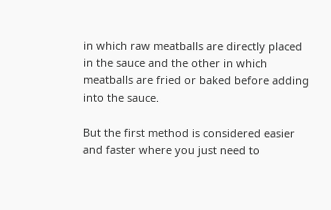in which raw meatballs are directly placed in the sauce and the other in which meatballs are fried or baked before adding into the sauce.

But the first method is considered easier and faster where you just need to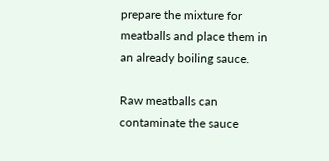prepare the mixture for meatballs and place them in an already boiling sauce.

Raw meatballs can contaminate the sauce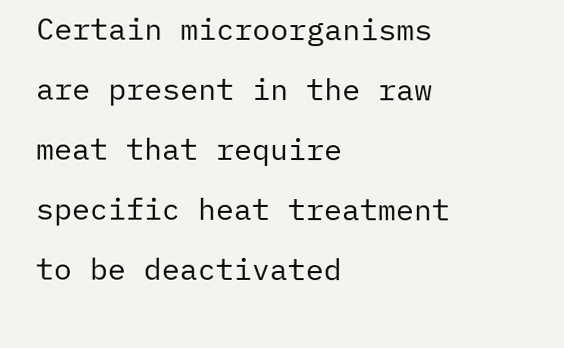Certain microorganisms are present in the raw meat that require specific heat treatment to be deactivated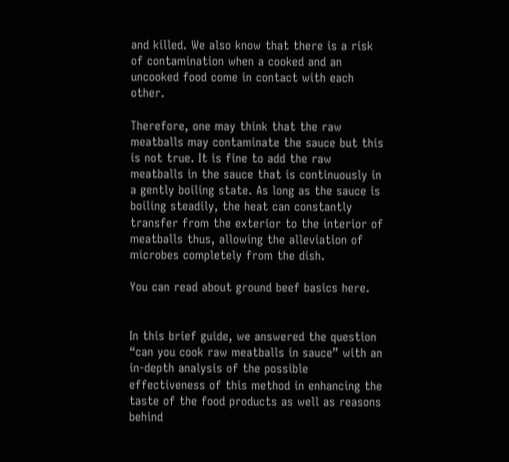and killed. We also know that there is a risk of contamination when a cooked and an uncooked food come in contact with each other.

Therefore, one may think that the raw meatballs may contaminate the sauce but this is not true. It is fine to add the raw meatballs in the sauce that is continuously in a gently boiling state. As long as the sauce is boiling steadily, the heat can constantly transfer from the exterior to the interior of meatballs thus, allowing the alleviation of microbes completely from the dish.

You can read about ground beef basics here.


In this brief guide, we answered the question “can you cook raw meatballs in sauce” with an in-depth analysis of the possible effectiveness of this method in enhancing the taste of the food products as well as reasons behind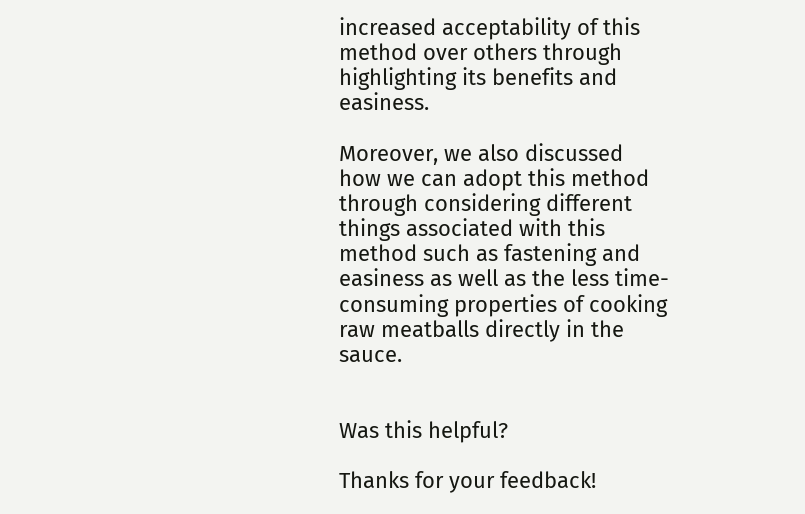increased acceptability of this method over others through highlighting its benefits and easiness.

Moreover, we also discussed how we can adopt this method through considering different things associated with this method such as fastening and easiness as well as the less time-consuming properties of cooking raw meatballs directly in the sauce.


Was this helpful?

Thanks for your feedback!